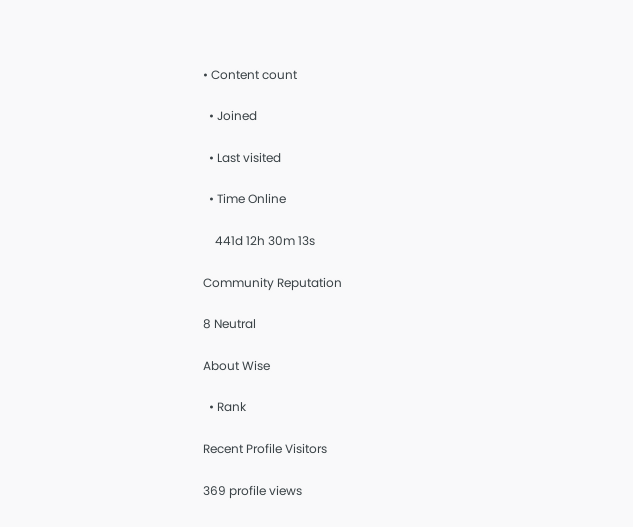• Content count

  • Joined

  • Last visited

  • Time Online

    441d 12h 30m 13s

Community Reputation

8 Neutral

About Wise

  • Rank

Recent Profile Visitors

369 profile views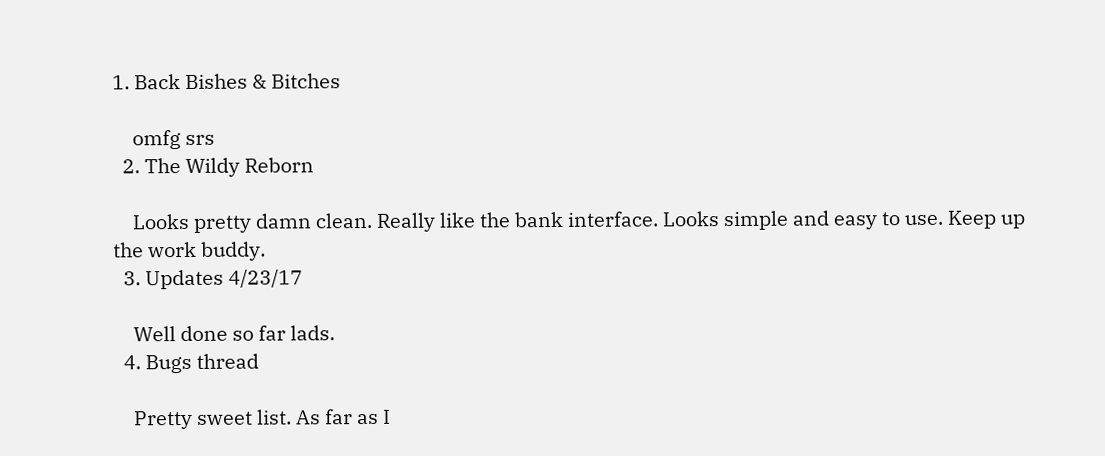1. Back Bishes & Bitches

    omfg srs
  2. The Wildy Reborn

    Looks pretty damn clean. Really like the bank interface. Looks simple and easy to use. Keep up the work buddy.
  3. Updates 4/23/17

    Well done so far lads.
  4. Bugs thread

    Pretty sweet list. As far as I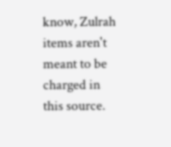know, Zulrah items aren't meant to be charged in this source.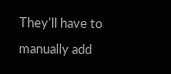They'll have to manually add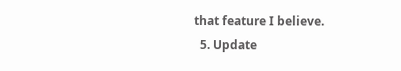that feature I believe.
  5. Update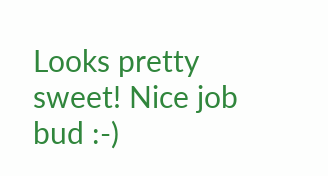Looks pretty sweet! Nice job bud :-)